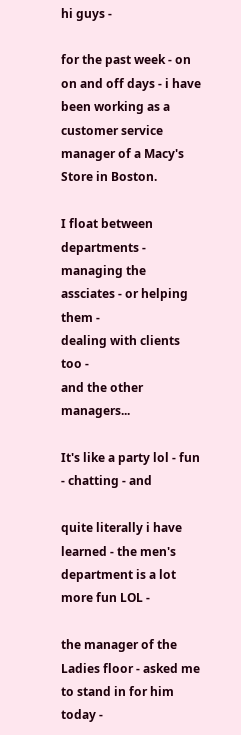hi guys -

for the past week - on on and off days - i have been working as a customer service manager of a Macy's Store in Boston.

I float between departments - managing the assciates - or helping them -
dealing with clients too -
and the other managers...

It's like a party lol - fun - chatting - and

quite literally i have learned - the men's department is a lot more fun LOL -

the manager of the Ladies floor - asked me to stand in for him today -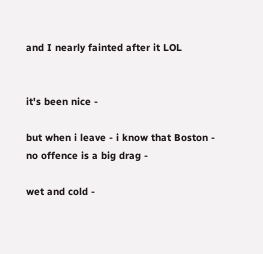and I nearly fainted after it LOL


it's been nice -

but when i leave - i know that Boston - no offence is a big drag -

wet and cold -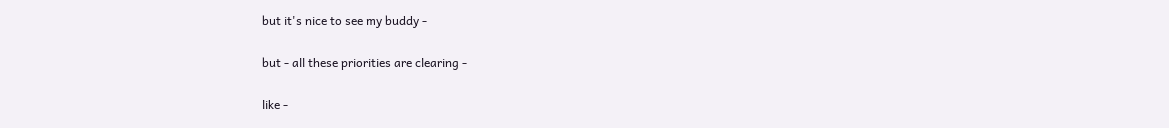but it's nice to see my buddy -

but - all these priorities are clearing -

like -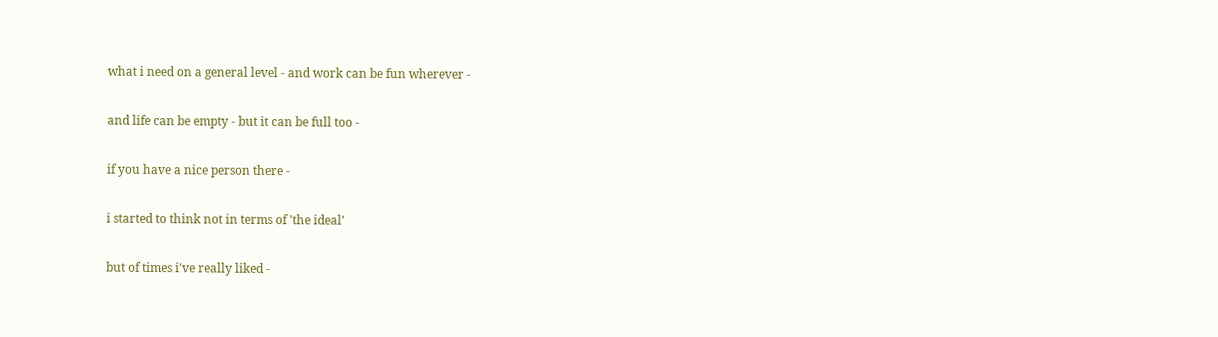what i need on a general level - and work can be fun wherever -

and life can be empty - but it can be full too -

if you have a nice person there -

i started to think not in terms of 'the ideal'

but of times i've really liked -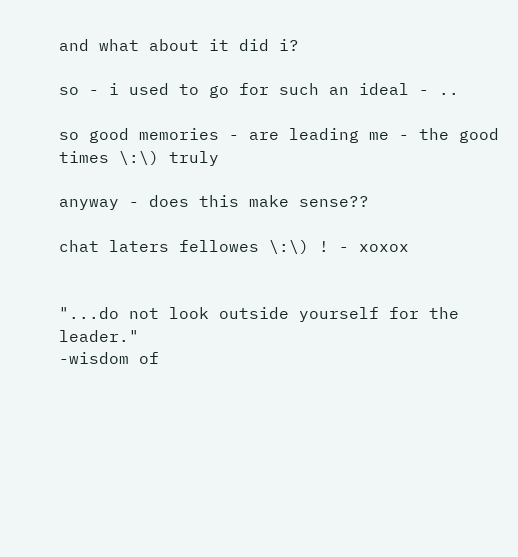and what about it did i?

so - i used to go for such an ideal - ..

so good memories - are leading me - the good times \:\) truly

anyway - does this make sense??

chat laters fellowes \:\) ! - xoxox


"...do not look outside yourself for the leader."
-wisdom of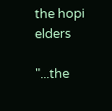the hopi elders

"...the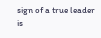sign of a true leader is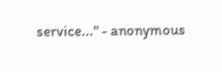service..." - anonymous